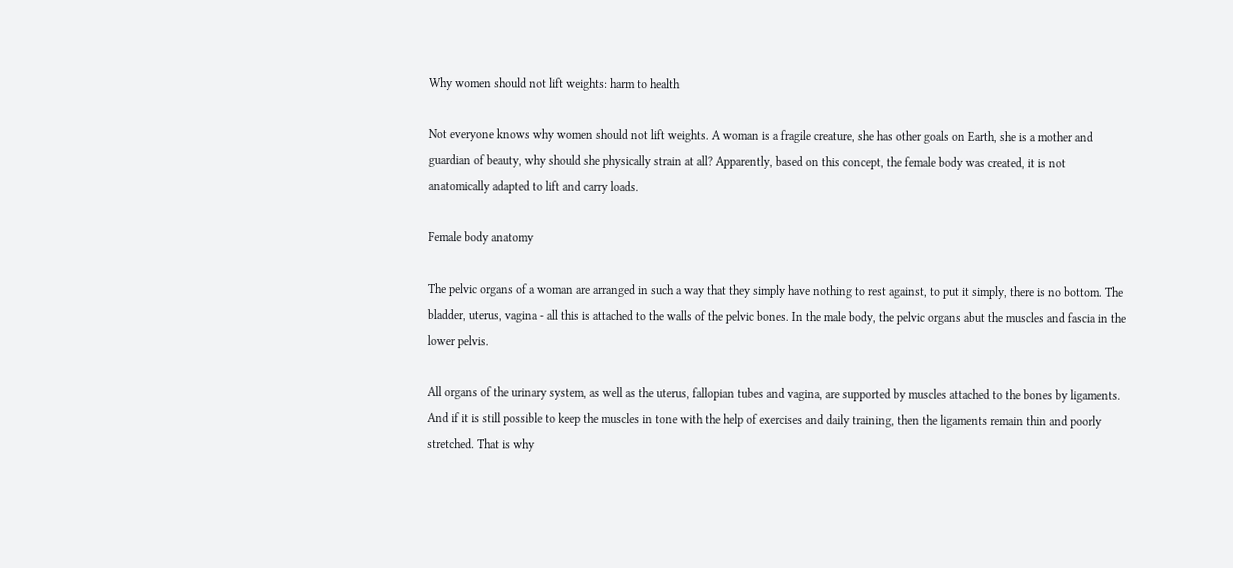Why women should not lift weights: harm to health

Not everyone knows why women should not lift weights. A woman is a fragile creature, she has other goals on Earth, she is a mother and guardian of beauty, why should she physically strain at all? Apparently, based on this concept, the female body was created, it is not anatomically adapted to lift and carry loads.

Female body anatomy

The pelvic organs of a woman are arranged in such a way that they simply have nothing to rest against, to put it simply, there is no bottom. The bladder, uterus, vagina - all this is attached to the walls of the pelvic bones. In the male body, the pelvic organs abut the muscles and fascia in the lower pelvis.

All organs of the urinary system, as well as the uterus, fallopian tubes and vagina, are supported by muscles attached to the bones by ligaments. And if it is still possible to keep the muscles in tone with the help of exercises and daily training, then the ligaments remain thin and poorly stretched. That is why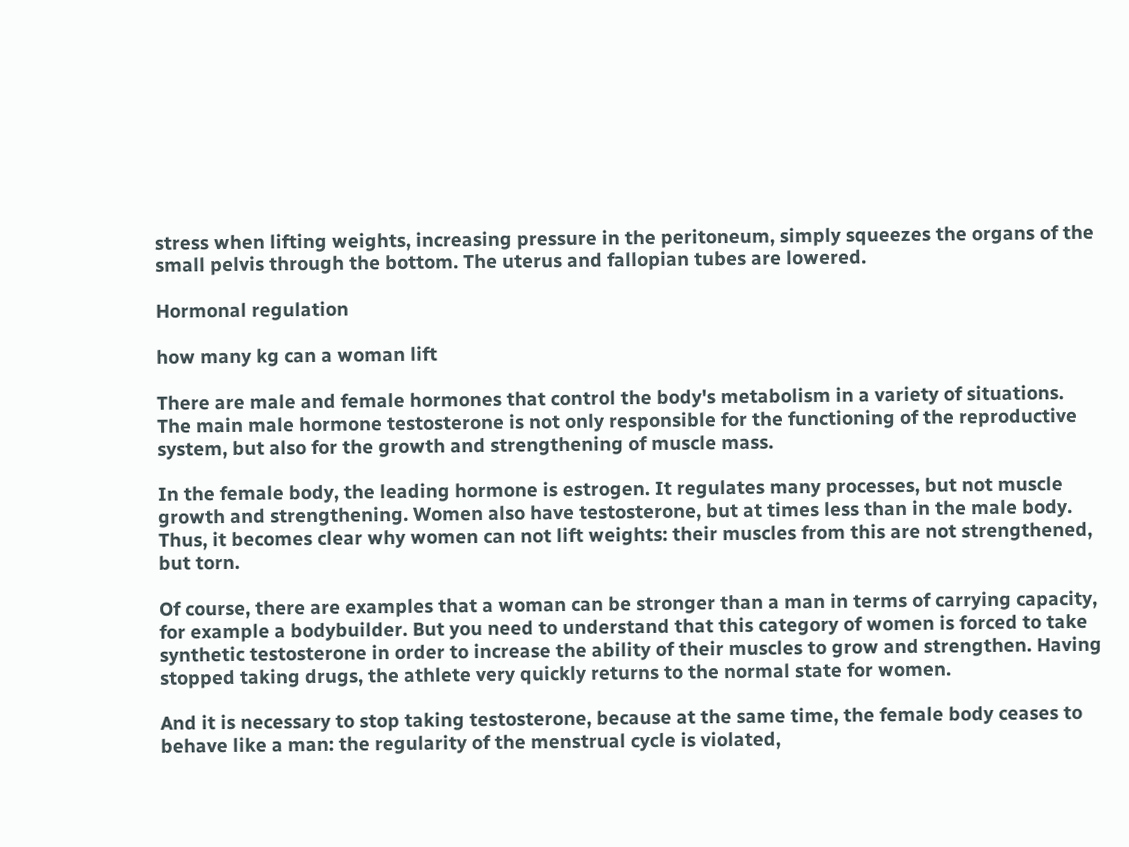stress when lifting weights, increasing pressure in the peritoneum, simply squeezes the organs of the small pelvis through the bottom. The uterus and fallopian tubes are lowered.

Hormonal regulation

how many kg can a woman lift

There are male and female hormones that control the body's metabolism in a variety of situations. The main male hormone testosterone is not only responsible for the functioning of the reproductive system, but also for the growth and strengthening of muscle mass.

In the female body, the leading hormone is estrogen. It regulates many processes, but not muscle growth and strengthening. Women also have testosterone, but at times less than in the male body. Thus, it becomes clear why women can not lift weights: their muscles from this are not strengthened, but torn.

Of course, there are examples that a woman can be stronger than a man in terms of carrying capacity, for example a bodybuilder. But you need to understand that this category of women is forced to take synthetic testosterone in order to increase the ability of their muscles to grow and strengthen. Having stopped taking drugs, the athlete very quickly returns to the normal state for women.

And it is necessary to stop taking testosterone, because at the same time, the female body ceases to behave like a man: the regularity of the menstrual cycle is violated,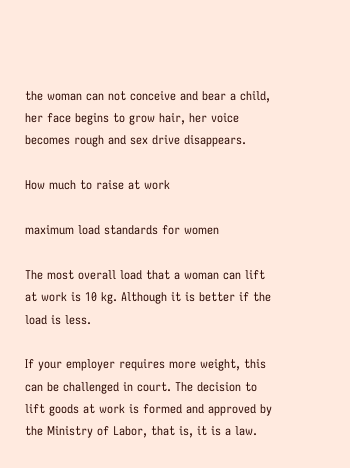the woman can not conceive and bear a child, her face begins to grow hair, her voice becomes rough and sex drive disappears.

How much to raise at work

maximum load standards for women

The most overall load that a woman can lift at work is 10 kg. Although it is better if the load is less.

If your employer requires more weight, this can be challenged in court. The decision to lift goods at work is formed and approved by the Ministry of Labor, that is, it is a law.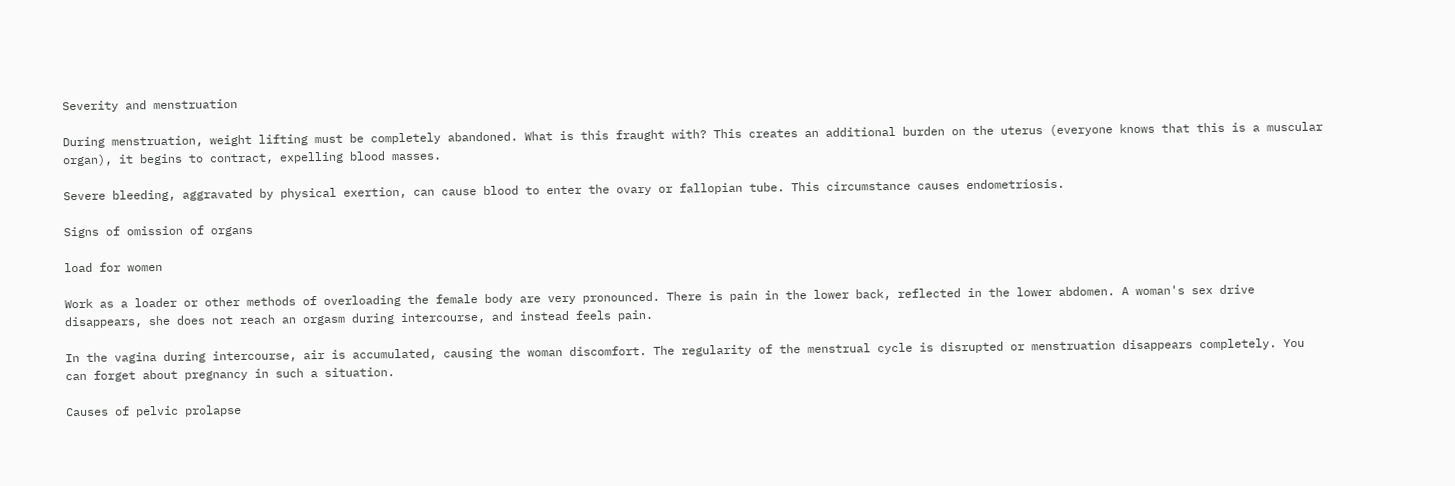Severity and menstruation

During menstruation, weight lifting must be completely abandoned. What is this fraught with? This creates an additional burden on the uterus (everyone knows that this is a muscular organ), it begins to contract, expelling blood masses.

Severe bleeding, aggravated by physical exertion, can cause blood to enter the ovary or fallopian tube. This circumstance causes endometriosis.

Signs of omission of organs

load for women

Work as a loader or other methods of overloading the female body are very pronounced. There is pain in the lower back, reflected in the lower abdomen. A woman's sex drive disappears, she does not reach an orgasm during intercourse, and instead feels pain.

In the vagina during intercourse, air is accumulated, causing the woman discomfort. The regularity of the menstrual cycle is disrupted or menstruation disappears completely. You can forget about pregnancy in such a situation.

Causes of pelvic prolapse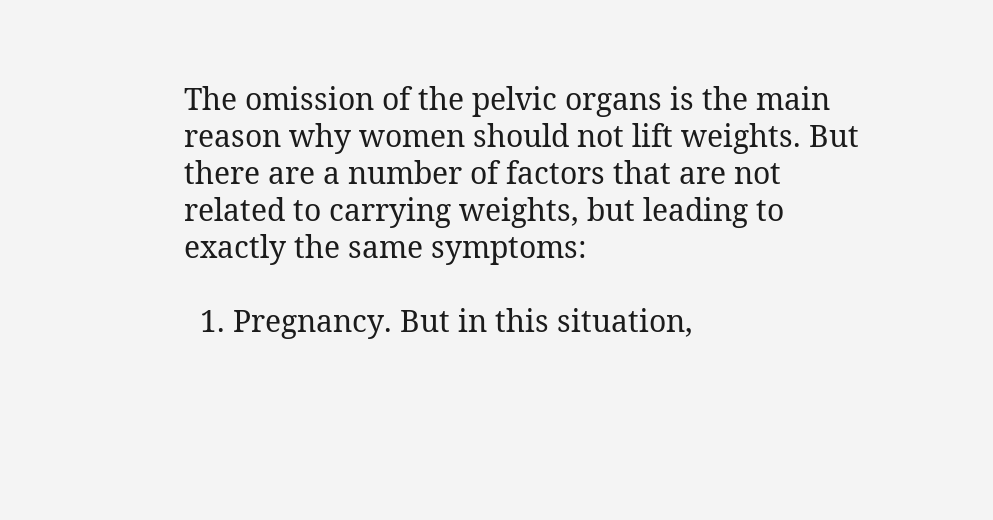The omission of the pelvic organs is the main reason why women should not lift weights. But there are a number of factors that are not related to carrying weights, but leading to exactly the same symptoms:

  1. Pregnancy. But in this situation,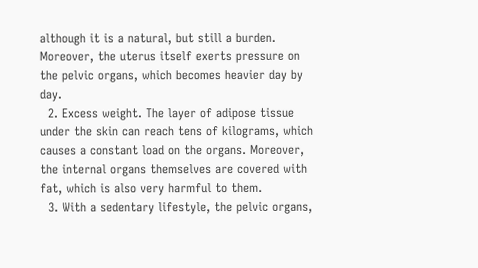although it is a natural, but still a burden. Moreover, the uterus itself exerts pressure on the pelvic organs, which becomes heavier day by day.
  2. Excess weight. The layer of adipose tissue under the skin can reach tens of kilograms, which causes a constant load on the organs. Moreover, the internal organs themselves are covered with fat, which is also very harmful to them.
  3. With a sedentary lifestyle, the pelvic organs,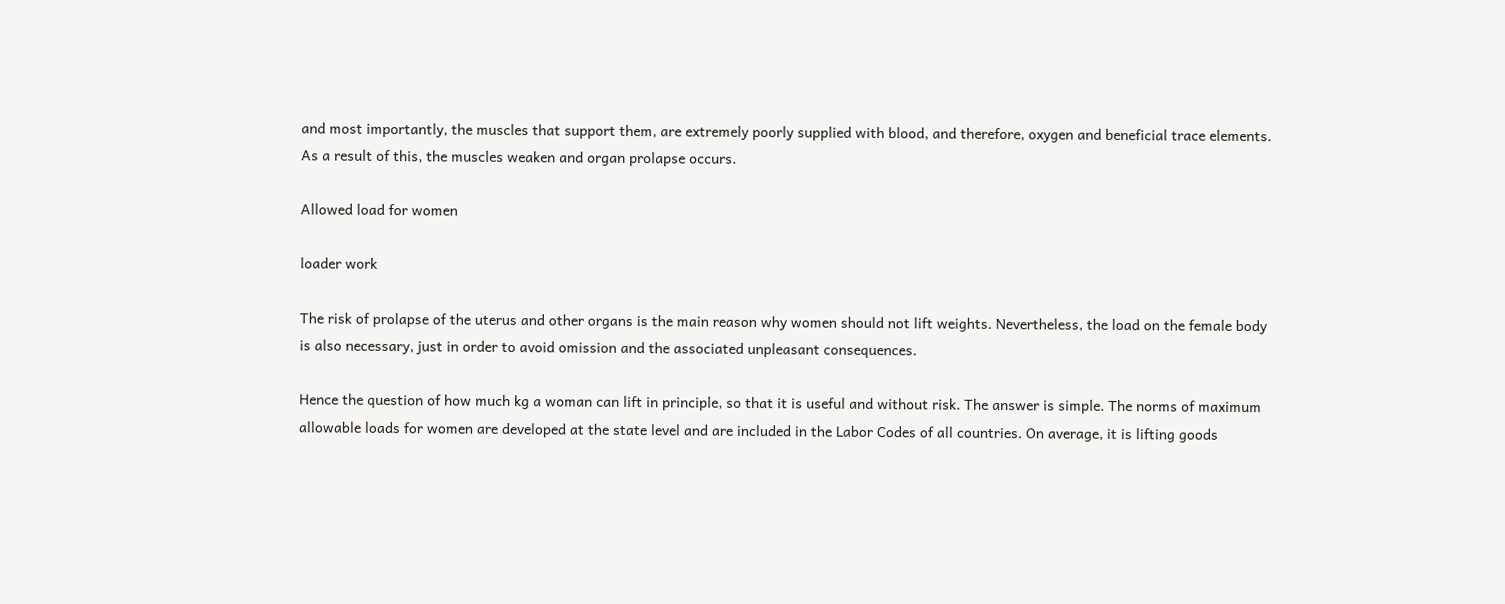and most importantly, the muscles that support them, are extremely poorly supplied with blood, and therefore, oxygen and beneficial trace elements. As a result of this, the muscles weaken and organ prolapse occurs.

Allowed load for women

loader work

The risk of prolapse of the uterus and other organs is the main reason why women should not lift weights. Nevertheless, the load on the female body is also necessary, just in order to avoid omission and the associated unpleasant consequences.

Hence the question of how much kg a woman can lift in principle, so that it is useful and without risk. The answer is simple. The norms of maximum allowable loads for women are developed at the state level and are included in the Labor Codes of all countries. On average, it is lifting goods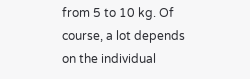from 5 to 10 kg. Of course, a lot depends on the individual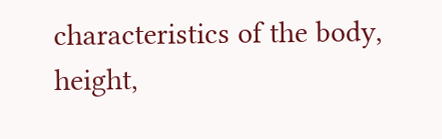characteristics of the body, height,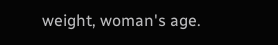weight, woman's age.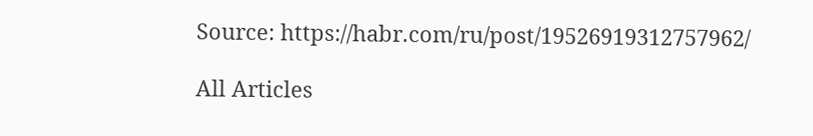Source: https://habr.com/ru/post/19526919312757962/

All Articles